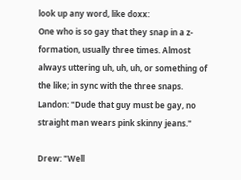look up any word, like doxx:
One who is so gay that they snap in a z-formation, usually three times. Almost always uttering uh, uh, uh, or something of the like; in sync with the three snaps.
Landon: "Dude that guy must be gay, no straight man wears pink skinny jeans."

Drew: "Well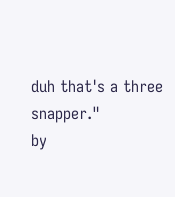duh that's a three snapper."
by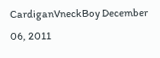CardiganVneckBoy December 06, 2011